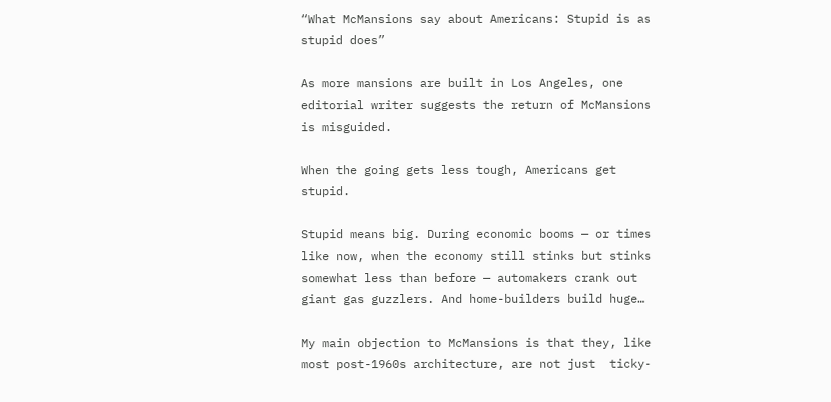“What McMansions say about Americans: Stupid is as stupid does”

As more mansions are built in Los Angeles, one editorial writer suggests the return of McMansions is misguided.

When the going gets less tough, Americans get stupid.

Stupid means big. During economic booms — or times like now, when the economy still stinks but stinks somewhat less than before — automakers crank out giant gas guzzlers. And home-builders build huge…

My main objection to McMansions is that they, like most post-1960s architecture, are not just  ticky-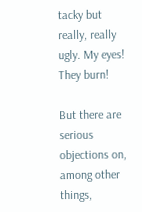tacky but really, really ugly. My eyes! They burn!

But there are serious objections on, among other things,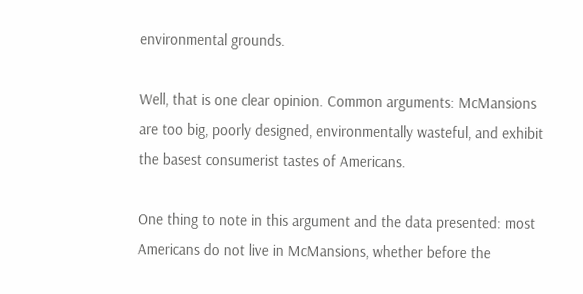environmental grounds.

Well, that is one clear opinion. Common arguments: McMansions are too big, poorly designed, environmentally wasteful, and exhibit the basest consumerist tastes of Americans.

One thing to note in this argument and the data presented: most Americans do not live in McMansions, whether before the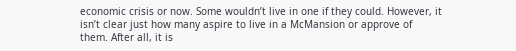economic crisis or now. Some wouldn’t live in one if they could. However, it isn’t clear just how many aspire to live in a McMansion or approve of them. After all, it is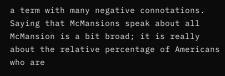a term with many negative connotations. Saying that McMansions speak about all McMansion is a bit broad; it is really about the relative percentage of Americans who are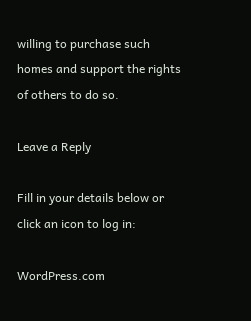willing to purchase such homes and support the rights of others to do so.

Leave a Reply

Fill in your details below or click an icon to log in:

WordPress.com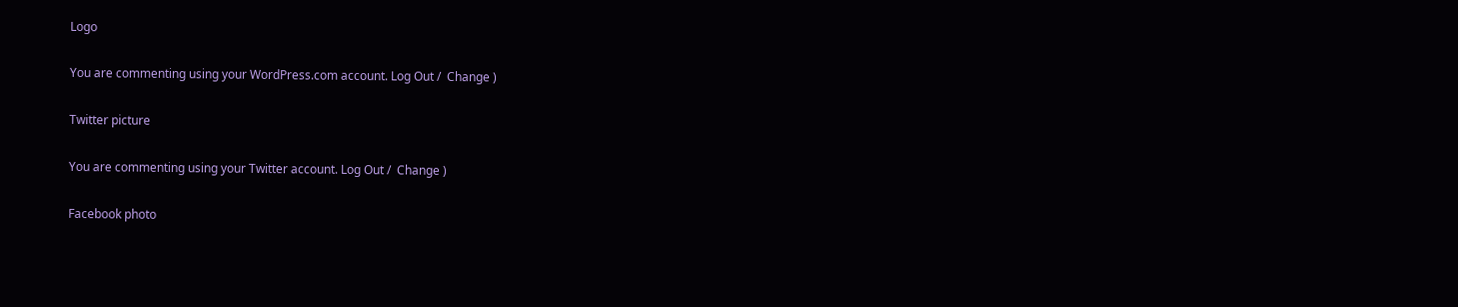Logo

You are commenting using your WordPress.com account. Log Out /  Change )

Twitter picture

You are commenting using your Twitter account. Log Out /  Change )

Facebook photo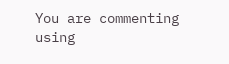You are commenting using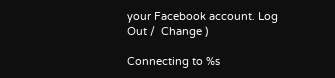your Facebook account. Log Out /  Change )

Connecting to %s